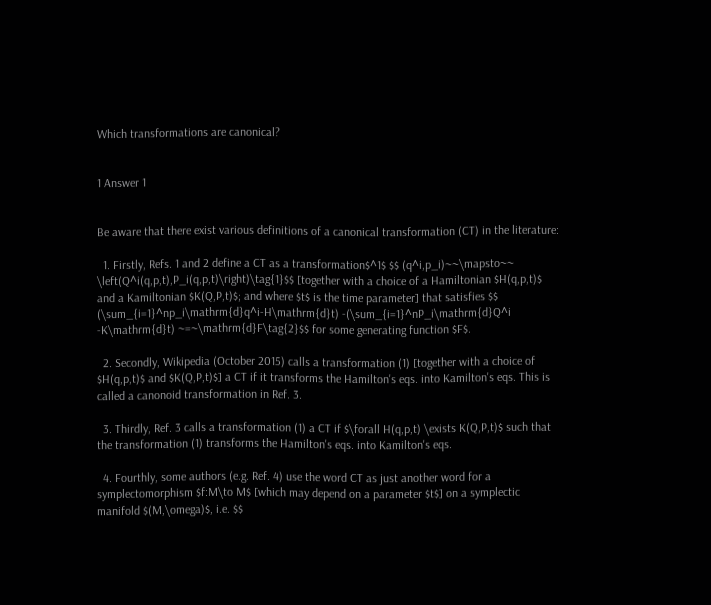Which transformations are canonical?


1 Answer 1


Be aware that there exist various definitions of a canonical transformation (CT) in the literature:

  1. Firstly, Refs. 1 and 2 define a CT as a transformation$^1$ $$ (q^i,p_i)~~\mapsto~~ \left(Q^i(q,p,t),P_i(q,p,t)\right)\tag{1}$$ [together with a choice of a Hamiltonian $H(q,p,t)$ and a Kamiltonian $K(Q,P,t)$; and where $t$ is the time parameter] that satisfies $$ (\sum_{i=1}^np_i\mathrm{d}q^i-H\mathrm{d}t) -(\sum_{i=1}^nP_i\mathrm{d}Q^i -K\mathrm{d}t) ~=~\mathrm{d}F\tag{2}$$ for some generating function $F$.

  2. Secondly, Wikipedia (October 2015) calls a transformation (1) [together with a choice of $H(q,p,t)$ and $K(Q,P,t)$] a CT if it transforms the Hamilton's eqs. into Kamilton's eqs. This is called a canonoid transformation in Ref. 3.

  3. Thirdly, Ref. 3 calls a transformation (1) a CT if $\forall H(q,p,t) \exists K(Q,P,t)$ such that the transformation (1) transforms the Hamilton's eqs. into Kamilton's eqs.

  4. Fourthly, some authors (e.g. Ref. 4) use the word CT as just another word for a symplectomorphism $f:M\to M$ [which may depend on a parameter $t$] on a symplectic manifold $(M,\omega)$, i.e. $$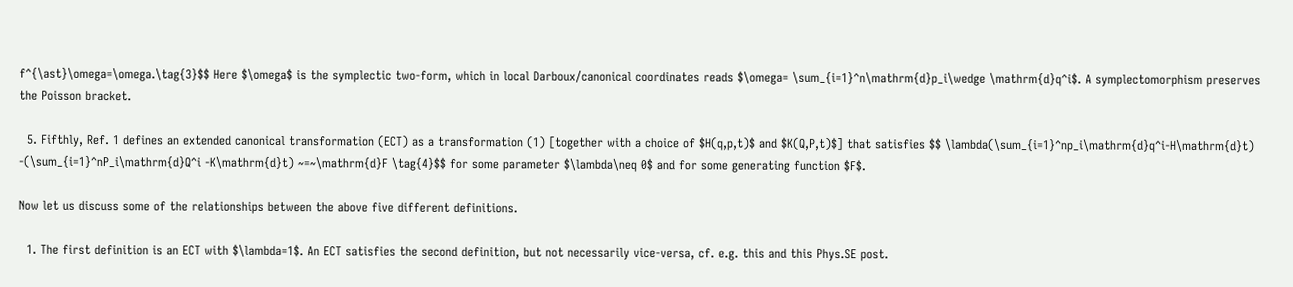f^{\ast}\omega=\omega.\tag{3}$$ Here $\omega$ is the symplectic two-form, which in local Darboux/canonical coordinates reads $\omega= \sum_{i=1}^n\mathrm{d}p_i\wedge \mathrm{d}q^i$. A symplectomorphism preserves the Poisson bracket.

  5. Fifthly, Ref. 1 defines an extended canonical transformation (ECT) as a transformation (1) [together with a choice of $H(q,p,t)$ and $K(Q,P,t)$] that satisfies $$ \lambda(\sum_{i=1}^np_i\mathrm{d}q^i-H\mathrm{d}t) -(\sum_{i=1}^nP_i\mathrm{d}Q^i -K\mathrm{d}t) ~=~\mathrm{d}F \tag{4}$$ for some parameter $\lambda\neq 0$ and for some generating function $F$.

Now let us discuss some of the relationships between the above five different definitions.

  1. The first definition is an ECT with $\lambda=1$. An ECT satisfies the second definition, but not necessarily vice-versa, cf. e.g. this and this Phys.SE post.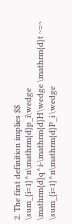2. The first definition implies $$ \sum_{i=1}^n\mathrm{d}p_i\wedge \mathrm{d}q^i-\mathrm{d}H\wedge \mathrm{d}t ~=~ \sum_{i=1}^n\mathrm{d}P_i \wedge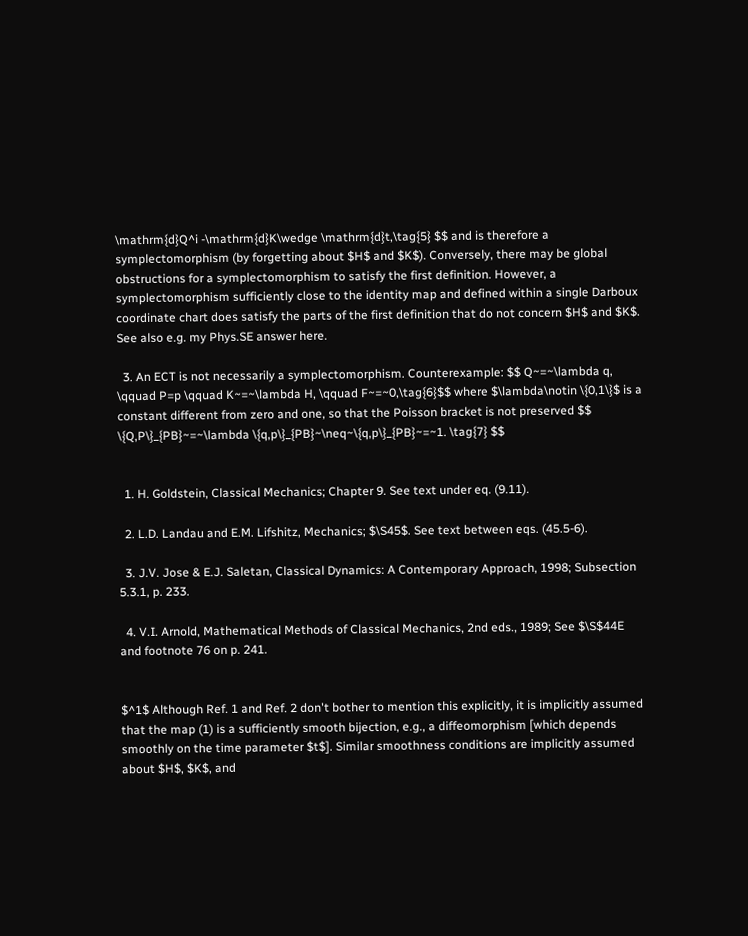\mathrm{d}Q^i -\mathrm{d}K\wedge \mathrm{d}t,\tag{5} $$ and is therefore a symplectomorphism (by forgetting about $H$ and $K$). Conversely, there may be global obstructions for a symplectomorphism to satisfy the first definition. However, a symplectomorphism sufficiently close to the identity map and defined within a single Darboux coordinate chart does satisfy the parts of the first definition that do not concern $H$ and $K$. See also e.g. my Phys.SE answer here.

  3. An ECT is not necessarily a symplectomorphism. Counterexample: $$ Q~=~\lambda q, \qquad P=p \qquad K~=~\lambda H, \qquad F~=~0,\tag{6}$$ where $\lambda\notin \{0,1\}$ is a constant different from zero and one, so that the Poisson bracket is not preserved $$ \{Q,P\}_{PB}~=~\lambda \{q,p\}_{PB}~\neq~\{q,p\}_{PB}~=~1. \tag{7} $$


  1. H. Goldstein, Classical Mechanics; Chapter 9. See text under eq. (9.11).

  2. L.D. Landau and E.M. Lifshitz, Mechanics; $\S45$. See text between eqs. (45.5-6).

  3. J.V. Jose & E.J. Saletan, Classical Dynamics: A Contemporary Approach, 1998; Subsection 5.3.1, p. 233.

  4. V.I. Arnold, Mathematical Methods of Classical Mechanics, 2nd eds., 1989; See $\S$44E and footnote 76 on p. 241.


$^1$ Although Ref. 1 and Ref. 2 don't bother to mention this explicitly, it is implicitly assumed that the map (1) is a sufficiently smooth bijection, e.g., a diffeomorphism [which depends smoothly on the time parameter $t$]. Similar smoothness conditions are implicitly assumed about $H$, $K$, and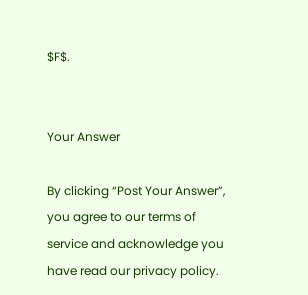$F$.


Your Answer

By clicking “Post Your Answer”, you agree to our terms of service and acknowledge you have read our privacy policy.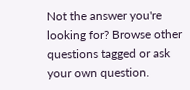Not the answer you're looking for? Browse other questions tagged or ask your own question.